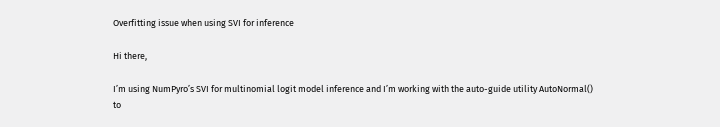Overfitting issue when using SVI for inference

Hi there,

I’m using NumPyro’s SVI for multinomial logit model inference and I’m working with the auto-guide utility AutoNormal() to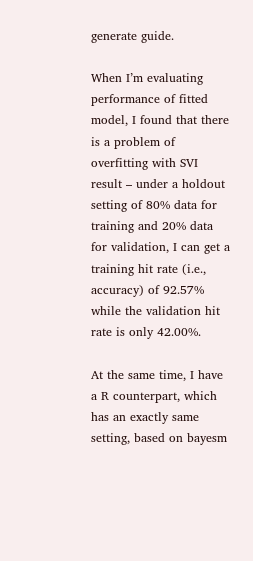generate guide.

When I’m evaluating performance of fitted model, I found that there is a problem of overfitting with SVI result – under a holdout setting of 80% data for training and 20% data for validation, I can get a training hit rate (i.e., accuracy) of 92.57% while the validation hit rate is only 42.00%.

At the same time, I have a R counterpart, which has an exactly same setting, based on bayesm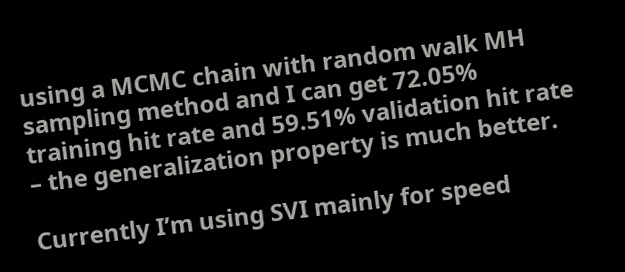using a MCMC chain with random walk MH sampling method and I can get 72.05% training hit rate and 59.51% validation hit rate – the generalization property is much better.

Currently I’m using SVI mainly for speed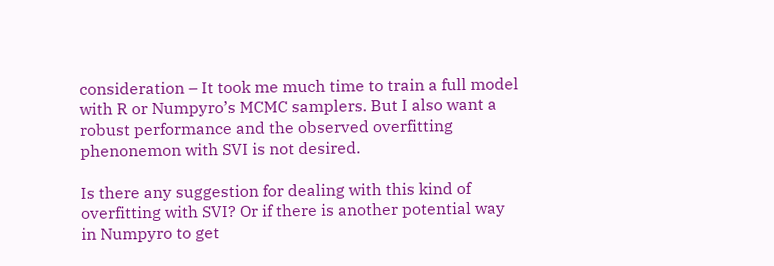consideration – It took me much time to train a full model with R or Numpyro’s MCMC samplers. But I also want a robust performance and the observed overfitting phenonemon with SVI is not desired.

Is there any suggestion for dealing with this kind of overfitting with SVI? Or if there is another potential way in Numpyro to get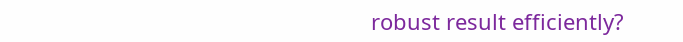robust result efficiently?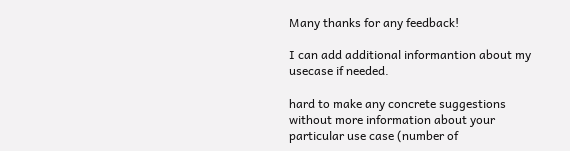Many thanks for any feedback!

I can add additional informantion about my usecase if needed.

hard to make any concrete suggestions without more information about your particular use case (number of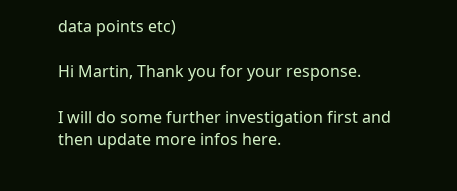data points etc)

Hi Martin, Thank you for your response.

I will do some further investigation first and then update more infos here.